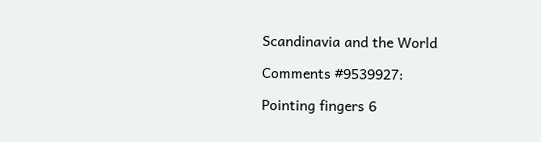Scandinavia and the World

Comments #9539927:

Pointing fingers 6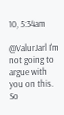10, 5:34am

@ValurJarl I'm not going to argue with you on this. So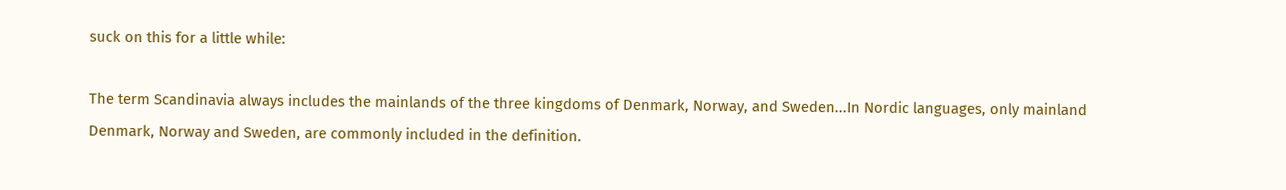suck on this for a little while:

The term Scandinavia always includes the mainlands of the three kingdoms of Denmark, Norway, and Sweden...In Nordic languages, only mainland Denmark, Norway and Sweden, are commonly included in the definition.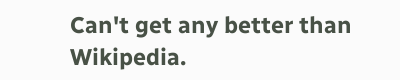Can't get any better than Wikipedia.